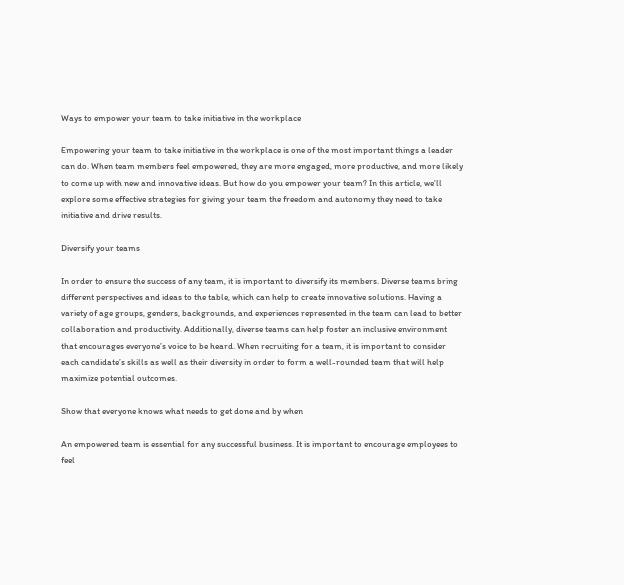Ways to empower your team to take initiative in the workplace

Empowering your team to take initiative in the workplace is one of the most important things a leader can do. When team members feel empowered, they are more engaged, more productive, and more likely to come up with new and innovative ideas. But how do you empower your team? In this article, we’ll explore some effective strategies for giving your team the freedom and autonomy they need to take initiative and drive results.

Diversify your teams

In order to ensure the success of any team, it is important to diversify its members. Diverse teams bring different perspectives and ideas to the table, which can help to create innovative solutions. Having a variety of age groups, genders, backgrounds, and experiences represented in the team can lead to better collaboration and productivity. Additionally, diverse teams can help foster an inclusive environment that encourages everyone’s voice to be heard. When recruiting for a team, it is important to consider each candidate’s skills as well as their diversity in order to form a well-rounded team that will help maximize potential outcomes.

Show that everyone knows what needs to get done and by when

An empowered team is essential for any successful business. It is important to encourage employees to feel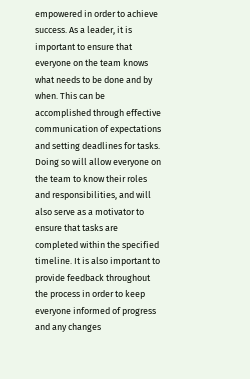empowered in order to achieve success. As a leader, it is important to ensure that everyone on the team knows what needs to be done and by when. This can be accomplished through effective communication of expectations and setting deadlines for tasks. Doing so will allow everyone on the team to know their roles and responsibilities, and will also serve as a motivator to ensure that tasks are completed within the specified timeline. It is also important to provide feedback throughout the process in order to keep everyone informed of progress and any changes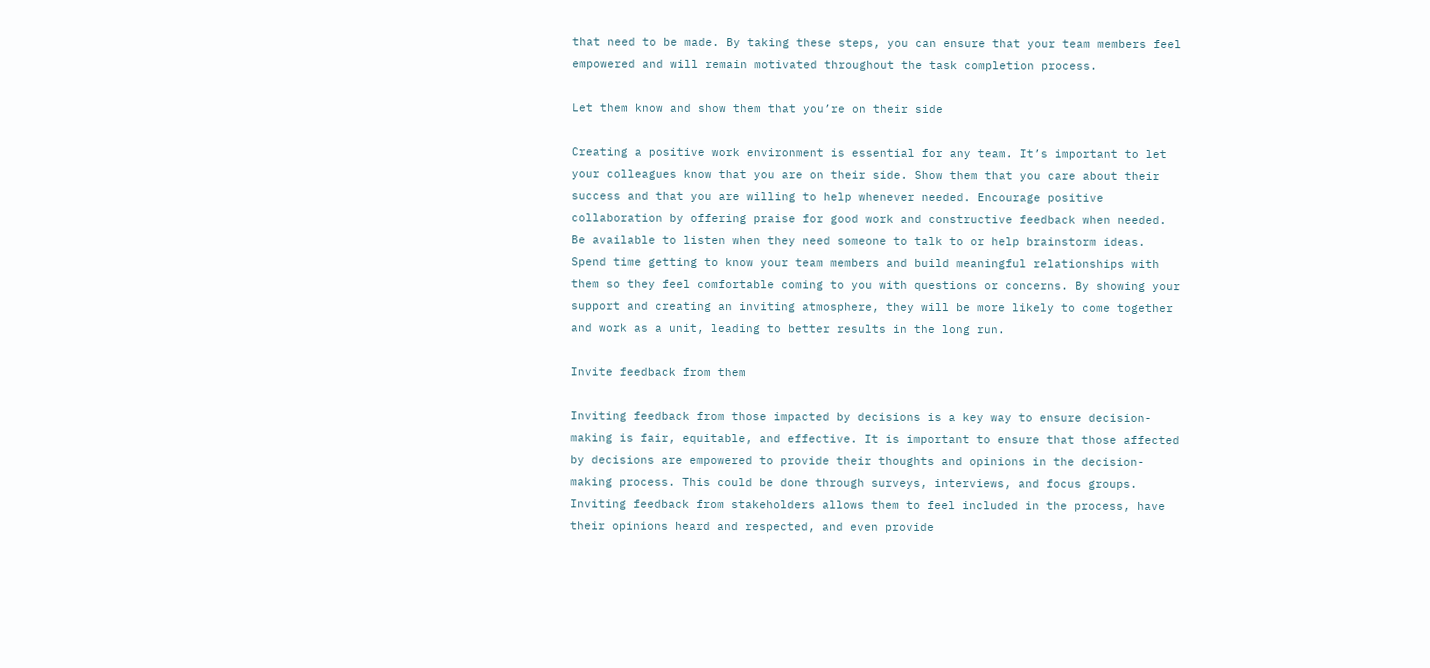that need to be made. By taking these steps, you can ensure that your team members feel empowered and will remain motivated throughout the task completion process.

Let them know and show them that you’re on their side

Creating a positive work environment is essential for any team. It’s important to let your colleagues know that you are on their side. Show them that you care about their success and that you are willing to help whenever needed. Encourage positive collaboration by offering praise for good work and constructive feedback when needed. Be available to listen when they need someone to talk to or help brainstorm ideas. Spend time getting to know your team members and build meaningful relationships with them so they feel comfortable coming to you with questions or concerns. By showing your support and creating an inviting atmosphere, they will be more likely to come together and work as a unit, leading to better results in the long run.

Invite feedback from them

Inviting feedback from those impacted by decisions is a key way to ensure decision-making is fair, equitable, and effective. It is important to ensure that those affected by decisions are empowered to provide their thoughts and opinions in the decision-making process. This could be done through surveys, interviews, and focus groups. Inviting feedback from stakeholders allows them to feel included in the process, have their opinions heard and respected, and even provide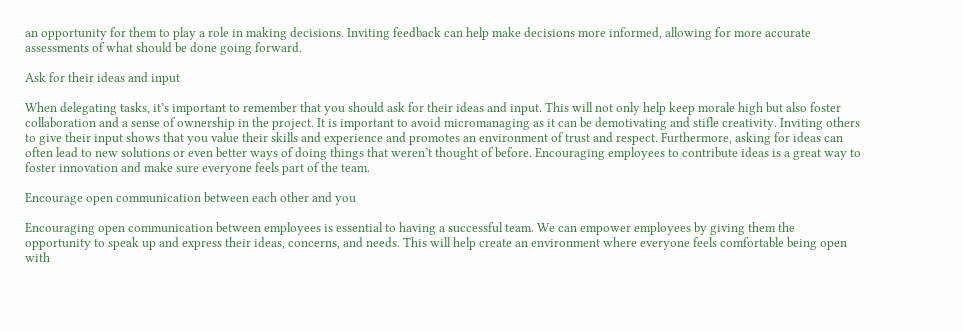an opportunity for them to play a role in making decisions. Inviting feedback can help make decisions more informed, allowing for more accurate assessments of what should be done going forward.

Ask for their ideas and input

When delegating tasks, it’s important to remember that you should ask for their ideas and input. This will not only help keep morale high but also foster collaboration and a sense of ownership in the project. It is important to avoid micromanaging as it can be demotivating and stifle creativity. Inviting others to give their input shows that you value their skills and experience and promotes an environment of trust and respect. Furthermore, asking for ideas can often lead to new solutions or even better ways of doing things that weren’t thought of before. Encouraging employees to contribute ideas is a great way to foster innovation and make sure everyone feels part of the team.

Encourage open communication between each other and you

Encouraging open communication between employees is essential to having a successful team. We can empower employees by giving them the opportunity to speak up and express their ideas, concerns, and needs. This will help create an environment where everyone feels comfortable being open with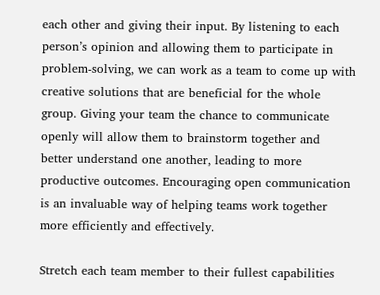each other and giving their input. By listening to each person’s opinion and allowing them to participate in problem-solving, we can work as a team to come up with creative solutions that are beneficial for the whole group. Giving your team the chance to communicate openly will allow them to brainstorm together and better understand one another, leading to more productive outcomes. Encouraging open communication is an invaluable way of helping teams work together more efficiently and effectively.

Stretch each team member to their fullest capabilities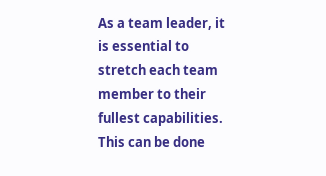As a team leader, it is essential to stretch each team member to their fullest capabilities. This can be done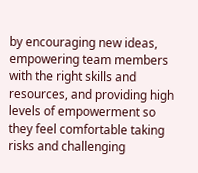by encouraging new ideas, empowering team members with the right skills and resources, and providing high levels of empowerment so they feel comfortable taking risks and challenging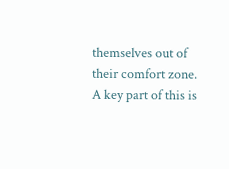themselves out of their comfort zone. A key part of this is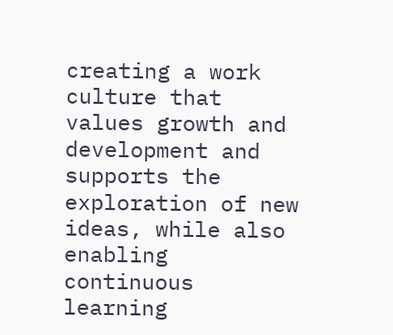creating a work culture that values growth and development and supports the exploration of new ideas, while also enabling continuous learning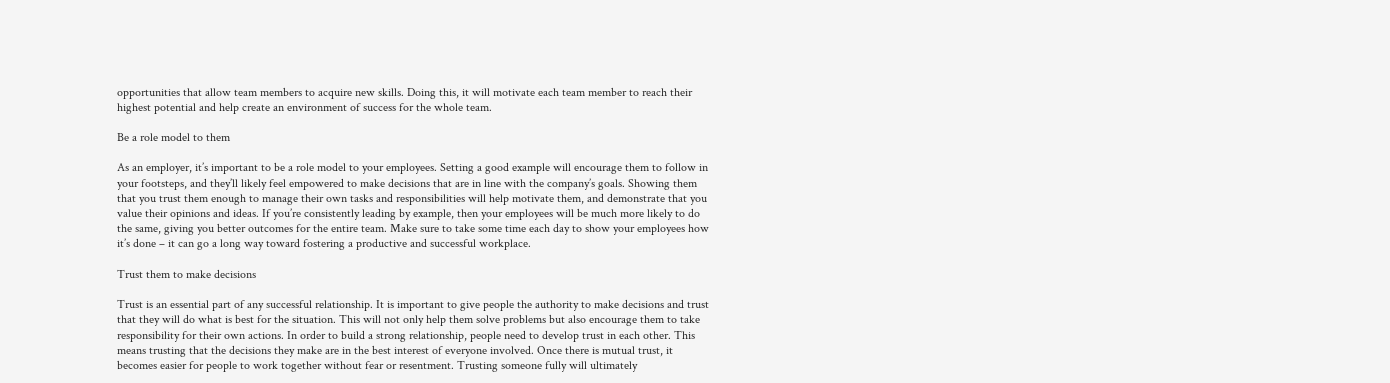opportunities that allow team members to acquire new skills. Doing this, it will motivate each team member to reach their highest potential and help create an environment of success for the whole team.

Be a role model to them

As an employer, it’s important to be a role model to your employees. Setting a good example will encourage them to follow in your footsteps, and they’ll likely feel empowered to make decisions that are in line with the company’s goals. Showing them that you trust them enough to manage their own tasks and responsibilities will help motivate them, and demonstrate that you value their opinions and ideas. If you’re consistently leading by example, then your employees will be much more likely to do the same, giving you better outcomes for the entire team. Make sure to take some time each day to show your employees how it’s done – it can go a long way toward fostering a productive and successful workplace.

Trust them to make decisions

Trust is an essential part of any successful relationship. It is important to give people the authority to make decisions and trust that they will do what is best for the situation. This will not only help them solve problems but also encourage them to take responsibility for their own actions. In order to build a strong relationship, people need to develop trust in each other. This means trusting that the decisions they make are in the best interest of everyone involved. Once there is mutual trust, it becomes easier for people to work together without fear or resentment. Trusting someone fully will ultimately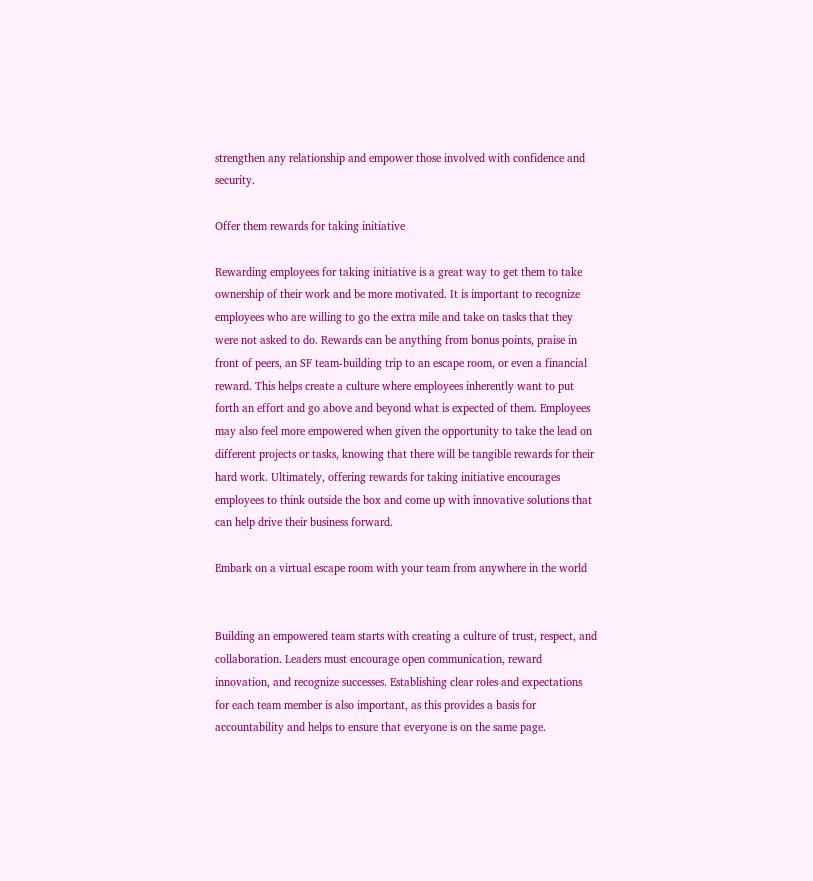strengthen any relationship and empower those involved with confidence and security.

Offer them rewards for taking initiative

Rewarding employees for taking initiative is a great way to get them to take ownership of their work and be more motivated. It is important to recognize employees who are willing to go the extra mile and take on tasks that they were not asked to do. Rewards can be anything from bonus points, praise in front of peers, an SF team-building trip to an escape room, or even a financial reward. This helps create a culture where employees inherently want to put forth an effort and go above and beyond what is expected of them. Employees may also feel more empowered when given the opportunity to take the lead on different projects or tasks, knowing that there will be tangible rewards for their hard work. Ultimately, offering rewards for taking initiative encourages employees to think outside the box and come up with innovative solutions that can help drive their business forward.

Embark on a virtual escape room with your team from anywhere in the world


Building an empowered team starts with creating a culture of trust, respect, and collaboration. Leaders must encourage open communication, reward innovation, and recognize successes. Establishing clear roles and expectations for each team member is also important, as this provides a basis for accountability and helps to ensure that everyone is on the same page.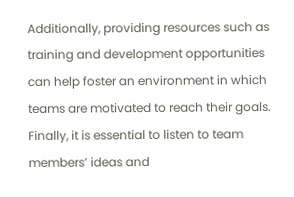Additionally, providing resources such as training and development opportunities can help foster an environment in which teams are motivated to reach their goals. Finally, it is essential to listen to team members’ ideas and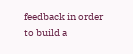feedback in order to build a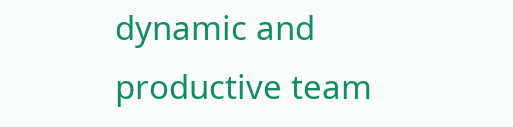dynamic and productive team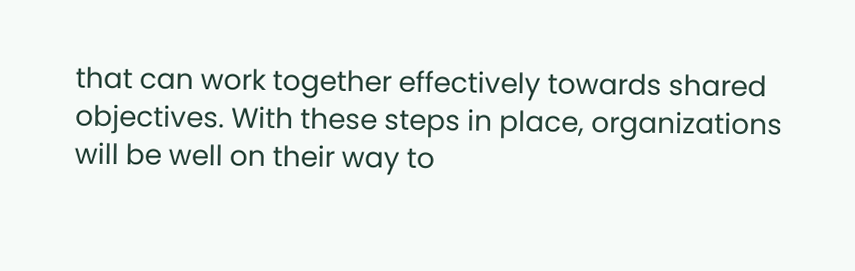that can work together effectively towards shared objectives. With these steps in place, organizations will be well on their way to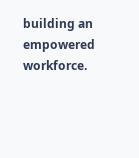building an empowered workforce.